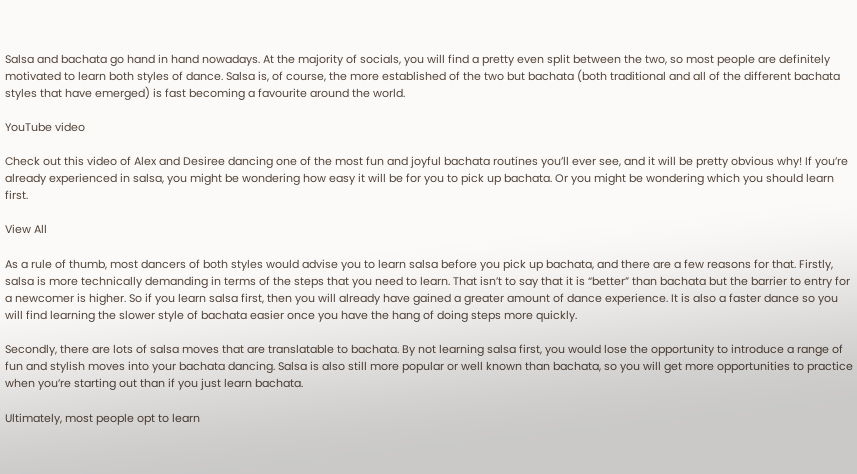Salsa and bachata go hand in hand nowadays. At the majority of socials, you will find a pretty even split between the two, so most people are definitely motivated to learn both styles of dance. Salsa is, of course, the more established of the two but bachata (both traditional and all of the different bachata styles that have emerged) is fast becoming a favourite around the world.

YouTube video

Check out this video of Alex and Desiree dancing one of the most fun and joyful bachata routines you’ll ever see, and it will be pretty obvious why! If you’re already experienced in salsa, you might be wondering how easy it will be for you to pick up bachata. Or you might be wondering which you should learn first.

View All

As a rule of thumb, most dancers of both styles would advise you to learn salsa before you pick up bachata, and there are a few reasons for that. Firstly, salsa is more technically demanding in terms of the steps that you need to learn. That isn’t to say that it is “better” than bachata but the barrier to entry for a newcomer is higher. So if you learn salsa first, then you will already have gained a greater amount of dance experience. It is also a faster dance so you will find learning the slower style of bachata easier once you have the hang of doing steps more quickly.

Secondly, there are lots of salsa moves that are translatable to bachata. By not learning salsa first, you would lose the opportunity to introduce a range of fun and stylish moves into your bachata dancing. Salsa is also still more popular or well known than bachata, so you will get more opportunities to practice when you’re starting out than if you just learn bachata.

Ultimately, most people opt to learn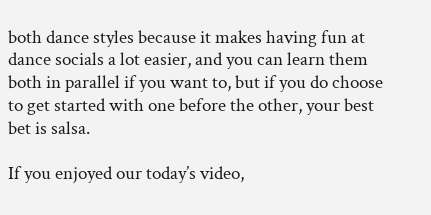both dance styles because it makes having fun at dance socials a lot easier, and you can learn them both in parallel if you want to, but if you do choose to get started with one before the other, your best bet is salsa.

If you enjoyed our today’s video,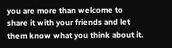you are more than welcome to share it with your friends and let them know what you think about it.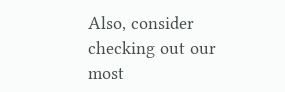Also, consider checking out our most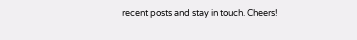recent posts and stay in touch. Cheers!